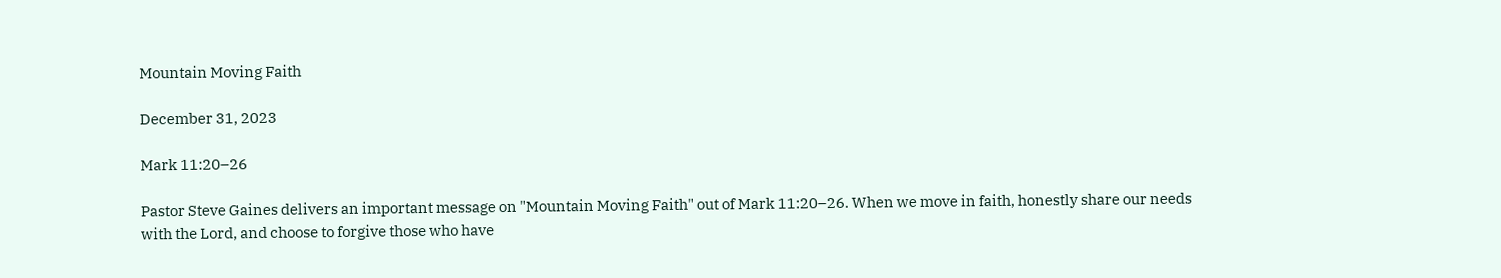Mountain Moving Faith

December 31, 2023

Mark 11:20–26

Pastor Steve Gaines delivers an important message on "Mountain Moving Faith" out of Mark 11:20–26. When we move in faith, honestly share our needs with the Lord, and choose to forgive those who have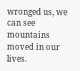wronged us, we can see mountains moved in our lives.